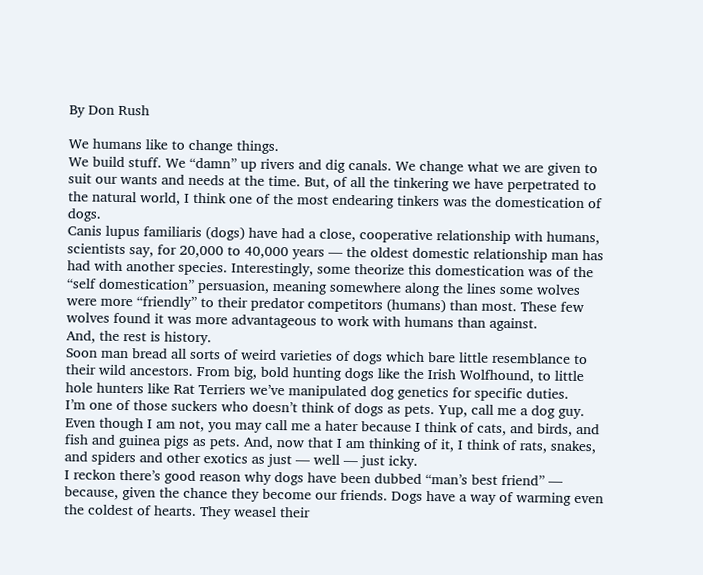By Don Rush

We humans like to change things.
We build stuff. We “damn” up rivers and dig canals. We change what we are given to suit our wants and needs at the time. But, of all the tinkering we have perpetrated to the natural world, I think one of the most endearing tinkers was the domestication of dogs.
Canis lupus familiaris (dogs) have had a close, cooperative relationship with humans, scientists say, for 20,000 to 40,000 years — the oldest domestic relationship man has had with another species. Interestingly, some theorize this domestication was of the “self domestication” persuasion, meaning somewhere along the lines some wolves were more “friendly” to their predator competitors (humans) than most. These few wolves found it was more advantageous to work with humans than against.
And, the rest is history.
Soon man bread all sorts of weird varieties of dogs which bare little resemblance to their wild ancestors. From big, bold hunting dogs like the Irish Wolfhound, to little hole hunters like Rat Terriers we’ve manipulated dog genetics for specific duties.
I’m one of those suckers who doesn’t think of dogs as pets. Yup, call me a dog guy. Even though I am not, you may call me a hater because I think of cats, and birds, and fish and guinea pigs as pets. And, now that I am thinking of it, I think of rats, snakes, and spiders and other exotics as just — well — just icky.
I reckon there’s good reason why dogs have been dubbed “man’s best friend” — because, given the chance they become our friends. Dogs have a way of warming even the coldest of hearts. They weasel their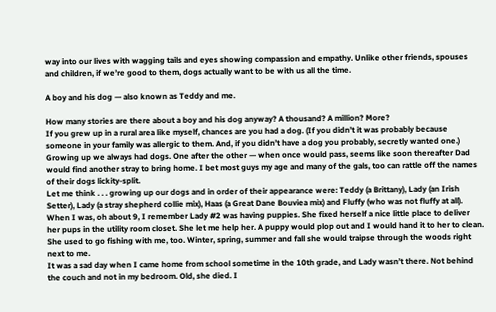way into our lives with wagging tails and eyes showing compassion and empathy. Unlike other friends, spouses and children, if we’re good to them, dogs actually want to be with us all the time.

A boy and his dog — also known as Teddy and me.

How many stories are there about a boy and his dog anyway? A thousand? A million? More?
If you grew up in a rural area like myself, chances are you had a dog. (If you didn’t it was probably because someone in your family was allergic to them. And, if you didn’t have a dog you probably, secretly wanted one.) Growing up we always had dogs. One after the other — when once would pass, seems like soon thereafter Dad would find another stray to bring home. I bet most guys my age and many of the gals, too can rattle off the names of their dogs lickity-split.
Let me think . . . growing up our dogs and in order of their appearance were: Teddy (a Brittany), Lady (an Irish Setter), Lady (a stray shepherd collie mix), Haas (a Great Dane Bouviea mix) and Fluffy (who was not fluffy at all).
When I was, oh about 9, I remember Lady #2 was having puppies. She fixed herself a nice little place to deliver her pups in the utility room closet. She let me help her. A puppy would plop out and I would hand it to her to clean. She used to go fishing with me, too. Winter, spring, summer and fall she would traipse through the woods right next to me.
It was a sad day when I came home from school sometime in the 10th grade, and Lady wasn’t there. Not behind the couch and not in my bedroom. Old, she died. I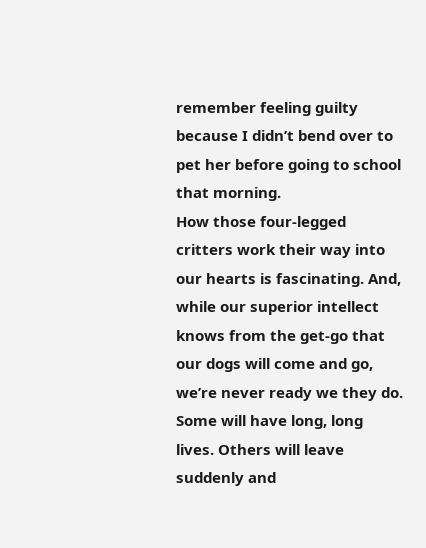remember feeling guilty because I didn’t bend over to pet her before going to school that morning.
How those four-legged critters work their way into our hearts is fascinating. And, while our superior intellect knows from the get-go that our dogs will come and go, we’re never ready we they do. Some will have long, long lives. Others will leave suddenly and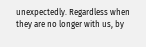unexpectedly. Regardless when they are no longer with us, by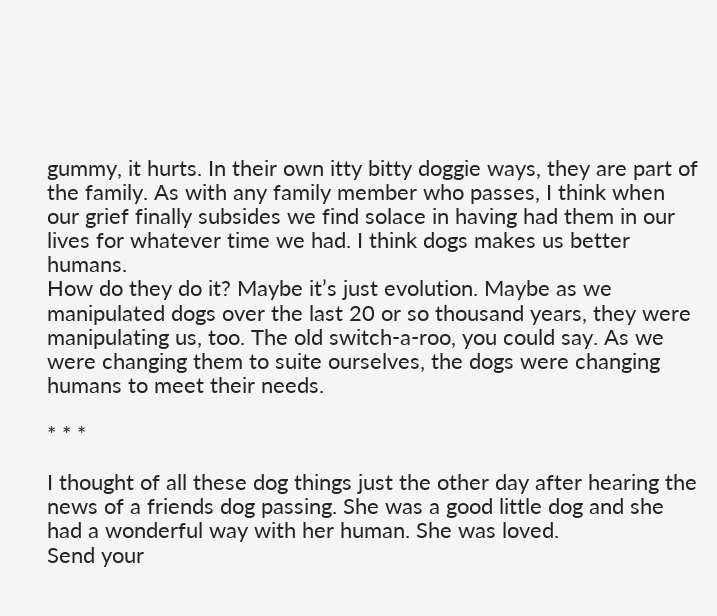gummy, it hurts. In their own itty bitty doggie ways, they are part of the family. As with any family member who passes, I think when our grief finally subsides we find solace in having had them in our lives for whatever time we had. I think dogs makes us better humans.
How do they do it? Maybe it’s just evolution. Maybe as we manipulated dogs over the last 20 or so thousand years, they were manipulating us, too. The old switch-a-roo, you could say. As we were changing them to suite ourselves, the dogs were changing humans to meet their needs.

* * *

I thought of all these dog things just the other day after hearing the news of a friends dog passing. She was a good little dog and she had a wonderful way with her human. She was loved.
Send your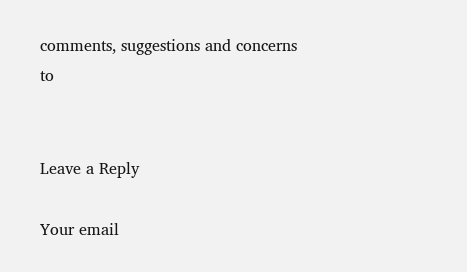comments, suggestions and concerns to


Leave a Reply

Your email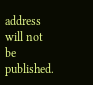address will not be published.